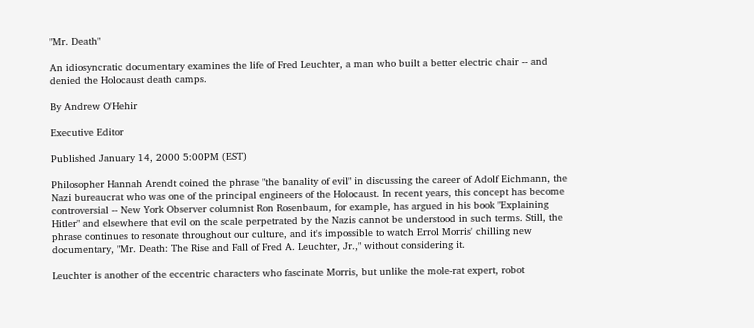"Mr. Death"

An idiosyncratic documentary examines the life of Fred Leuchter, a man who built a better electric chair -- and denied the Holocaust death camps.

By Andrew O'Hehir

Executive Editor

Published January 14, 2000 5:00PM (EST)

Philosopher Hannah Arendt coined the phrase "the banality of evil" in discussing the career of Adolf Eichmann, the Nazi bureaucrat who was one of the principal engineers of the Holocaust. In recent years, this concept has become controversial -- New York Observer columnist Ron Rosenbaum, for example, has argued in his book "Explaining Hitler" and elsewhere that evil on the scale perpetrated by the Nazis cannot be understood in such terms. Still, the phrase continues to resonate throughout our culture, and it's impossible to watch Errol Morris' chilling new documentary, "Mr. Death: The Rise and Fall of Fred A. Leuchter, Jr.," without considering it.

Leuchter is another of the eccentric characters who fascinate Morris, but unlike the mole-rat expert, robot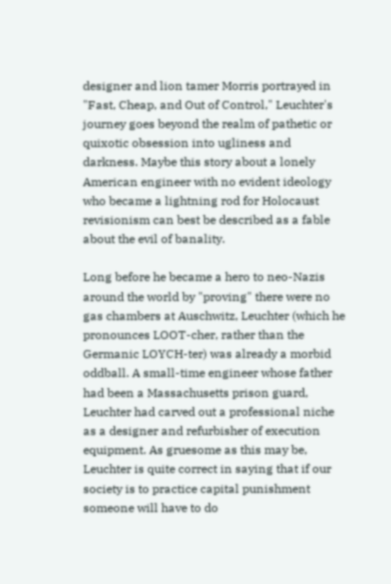designer and lion tamer Morris portrayed in "Fast, Cheap, and Out of Control," Leuchter's journey goes beyond the realm of pathetic or quixotic obsession into ugliness and darkness. Maybe this story about a lonely American engineer with no evident ideology who became a lightning rod for Holocaust revisionism can best be described as a fable about the evil of banality.

Long before he became a hero to neo-Nazis around the world by "proving" there were no gas chambers at Auschwitz, Leuchter (which he pronounces LOOT-cher, rather than the Germanic LOYCH-ter) was already a morbid oddball. A small-time engineer whose father had been a Massachusetts prison guard, Leuchter had carved out a professional niche as a designer and refurbisher of execution equipment. As gruesome as this may be, Leuchter is quite correct in saying that if our society is to practice capital punishment someone will have to do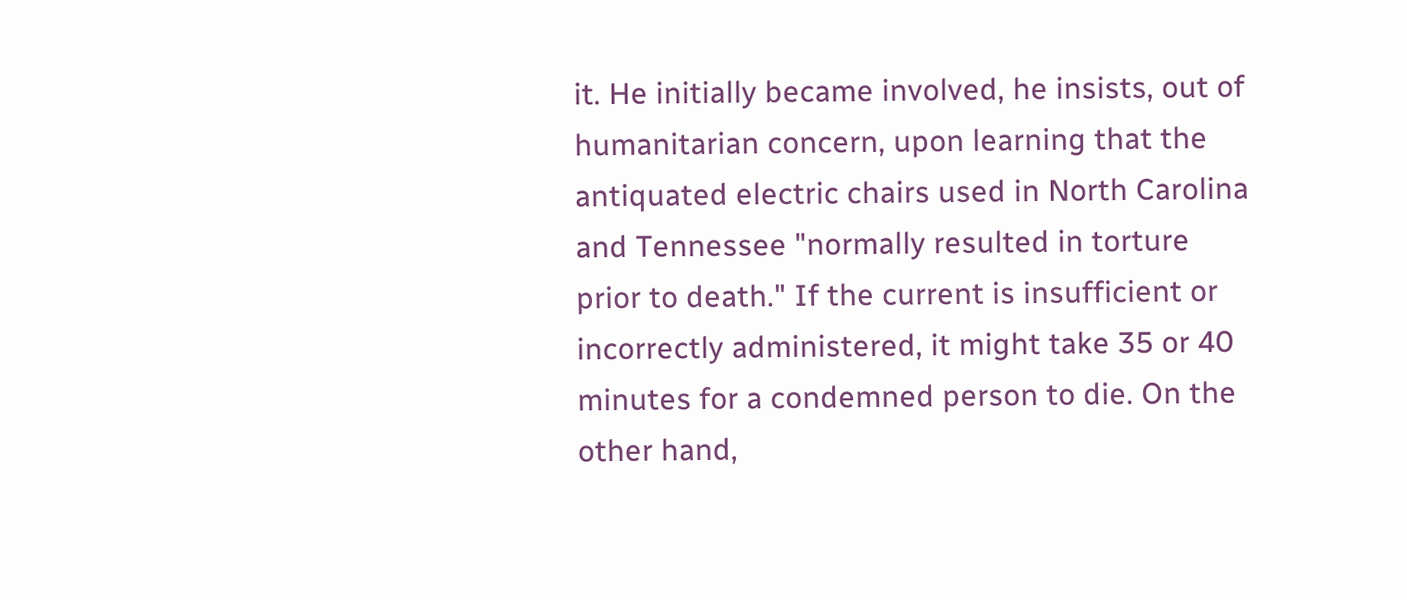it. He initially became involved, he insists, out of humanitarian concern, upon learning that the antiquated electric chairs used in North Carolina and Tennessee "normally resulted in torture prior to death." If the current is insufficient or incorrectly administered, it might take 35 or 40 minutes for a condemned person to die. On the other hand,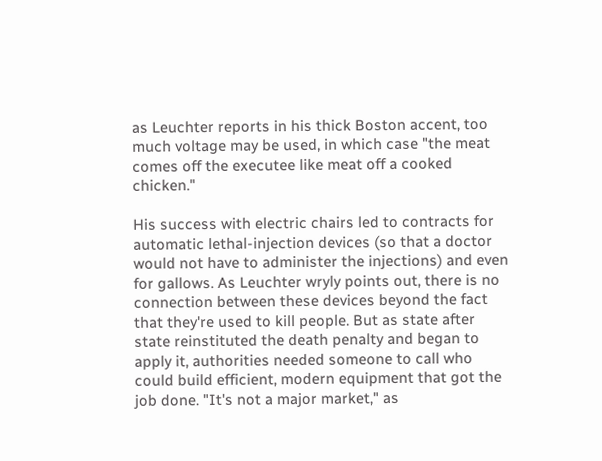as Leuchter reports in his thick Boston accent, too much voltage may be used, in which case "the meat comes off the executee like meat off a cooked chicken."

His success with electric chairs led to contracts for automatic lethal-injection devices (so that a doctor would not have to administer the injections) and even for gallows. As Leuchter wryly points out, there is no connection between these devices beyond the fact that they're used to kill people. But as state after state reinstituted the death penalty and began to apply it, authorities needed someone to call who could build efficient, modern equipment that got the job done. "It's not a major market," as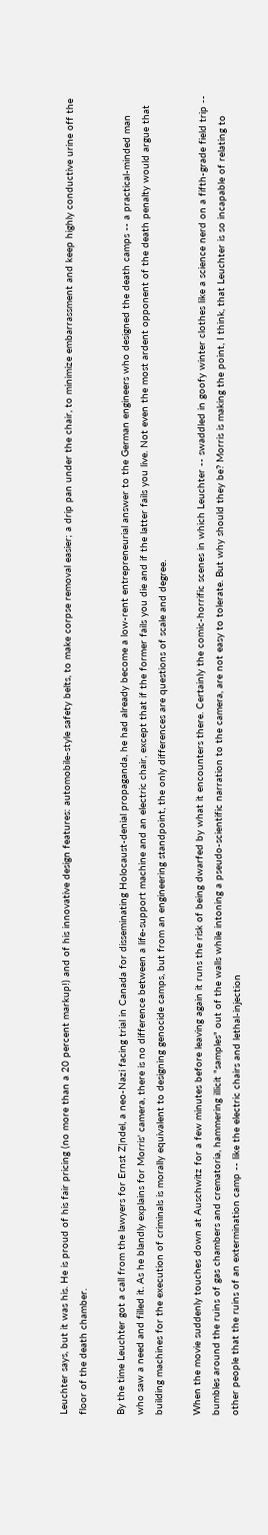Leuchter says, but it was his. He is proud of his fair pricing (no more than a 20 percent markup!) and of his innovative design features: automobile-style safety belts, to make corpse removal easier; a drip pan under the chair, to minimize embarrassment and keep highly conductive urine off the floor of the death chamber.

By the time Leuchter got a call from the lawyers for Ernst Z|ndel, a neo-Nazi facing trial in Canada for disseminating Holocaust-denial propaganda, he had already become a low-rent entrepreneurial answer to the German engineers who designed the death camps -- a practical-minded man who saw a need and filled it. As he blandly explains for Morris' camera, there is no difference between a life-support machine and an electric chair, except that if the former fails you die and if the latter fails you live. Not even the most ardent opponent of the death penalty would argue that building machines for the execution of criminals is morally equivalent to designing genocide camps, but from an engineering standpoint, the only differences are questions of scale and degree.

When the movie suddenly touches down at Auschwitz for a few minutes before leaving again it runs the risk of being dwarfed by what it encounters there. Certainly the comic-horrific scenes in which Leuchter -- swaddled in goofy winter clothes like a science nerd on a fifth-grade field trip -- bumbles around the ruins of gas chambers and crematoria, hammering illicit "samples" out of the walls while intoning a pseudo-scientific narration to the camera, are not easy to tolerate. But why should they be? Morris is making the point, I think, that Leuchter is so incapable of relating to other people that the ruins of an extermination camp -- like the electric chairs and lethal-injection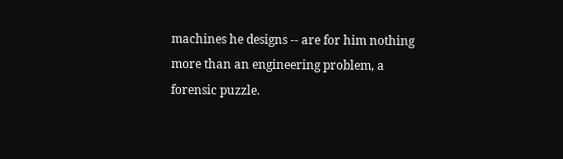machines he designs -- are for him nothing more than an engineering problem, a forensic puzzle.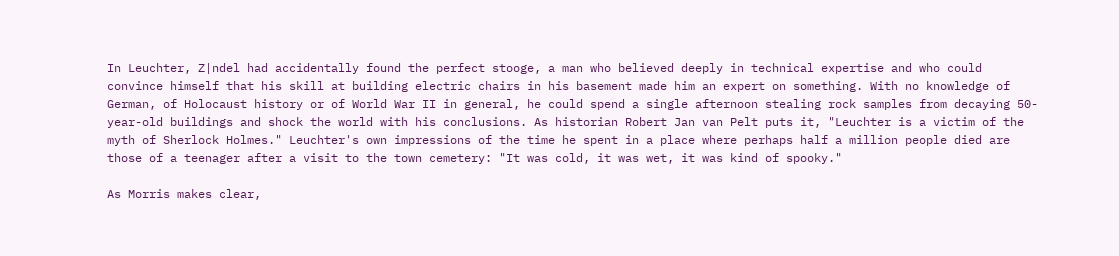In Leuchter, Z|ndel had accidentally found the perfect stooge, a man who believed deeply in technical expertise and who could convince himself that his skill at building electric chairs in his basement made him an expert on something. With no knowledge of German, of Holocaust history or of World War II in general, he could spend a single afternoon stealing rock samples from decaying 50-year-old buildings and shock the world with his conclusions. As historian Robert Jan van Pelt puts it, "Leuchter is a victim of the myth of Sherlock Holmes." Leuchter's own impressions of the time he spent in a place where perhaps half a million people died are those of a teenager after a visit to the town cemetery: "It was cold, it was wet, it was kind of spooky."

As Morris makes clear,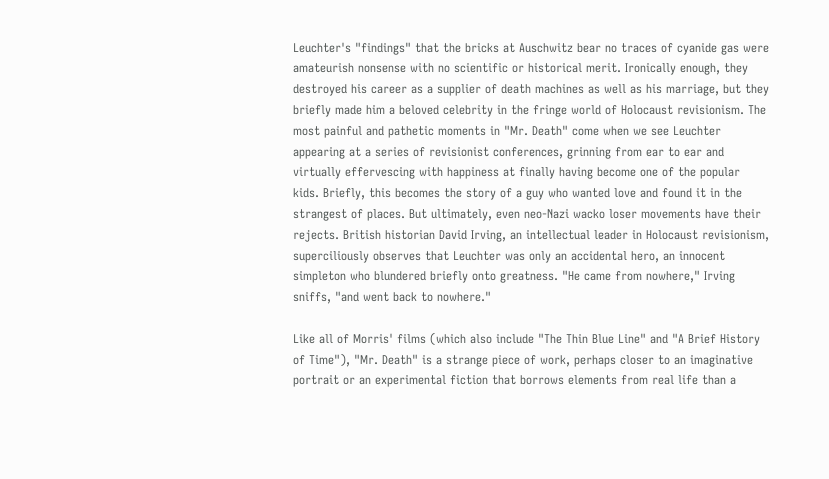Leuchter's "findings" that the bricks at Auschwitz bear no traces of cyanide gas were amateurish nonsense with no scientific or historical merit. Ironically enough, they destroyed his career as a supplier of death machines as well as his marriage, but they briefly made him a beloved celebrity in the fringe world of Holocaust revisionism. The most painful and pathetic moments in "Mr. Death" come when we see Leuchter appearing at a series of revisionist conferences, grinning from ear to ear and virtually effervescing with happiness at finally having become one of the popular kids. Briefly, this becomes the story of a guy who wanted love and found it in the strangest of places. But ultimately, even neo-Nazi wacko loser movements have their rejects. British historian David Irving, an intellectual leader in Holocaust revisionism, superciliously observes that Leuchter was only an accidental hero, an innocent simpleton who blundered briefly onto greatness. "He came from nowhere," Irving sniffs, "and went back to nowhere."

Like all of Morris' films (which also include "The Thin Blue Line" and "A Brief History of Time"), "Mr. Death" is a strange piece of work, perhaps closer to an imaginative portrait or an experimental fiction that borrows elements from real life than a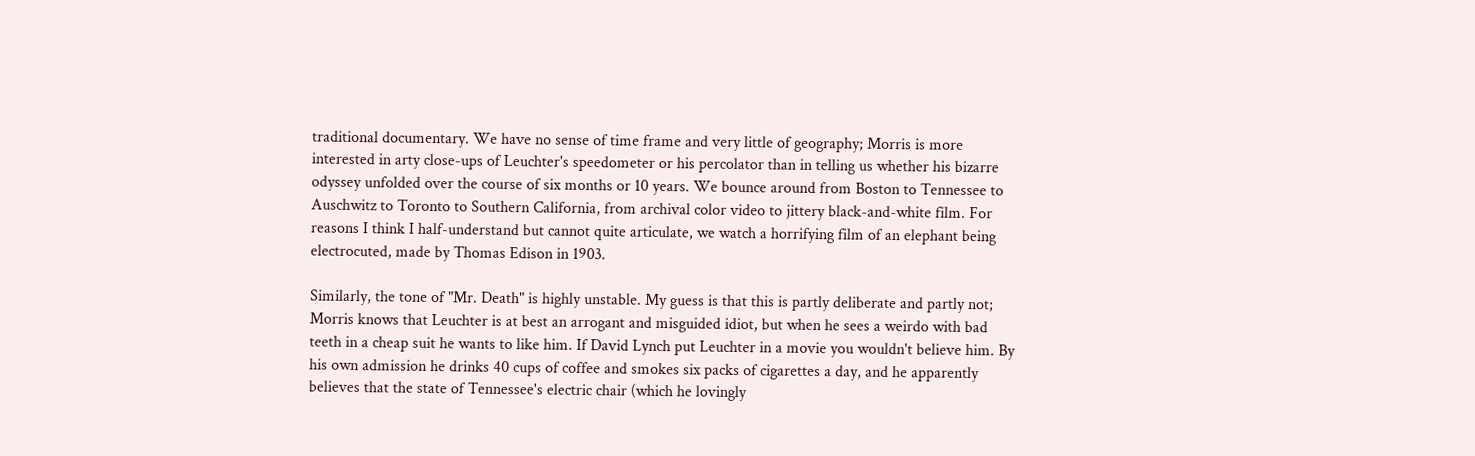traditional documentary. We have no sense of time frame and very little of geography; Morris is more interested in arty close-ups of Leuchter's speedometer or his percolator than in telling us whether his bizarre odyssey unfolded over the course of six months or 10 years. We bounce around from Boston to Tennessee to Auschwitz to Toronto to Southern California, from archival color video to jittery black-and-white film. For reasons I think I half-understand but cannot quite articulate, we watch a horrifying film of an elephant being electrocuted, made by Thomas Edison in 1903.

Similarly, the tone of "Mr. Death" is highly unstable. My guess is that this is partly deliberate and partly not; Morris knows that Leuchter is at best an arrogant and misguided idiot, but when he sees a weirdo with bad teeth in a cheap suit he wants to like him. If David Lynch put Leuchter in a movie you wouldn't believe him. By his own admission he drinks 40 cups of coffee and smokes six packs of cigarettes a day, and he apparently believes that the state of Tennessee's electric chair (which he lovingly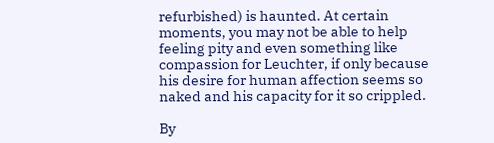refurbished) is haunted. At certain moments, you may not be able to help feeling pity and even something like compassion for Leuchter, if only because his desire for human affection seems so naked and his capacity for it so crippled.

By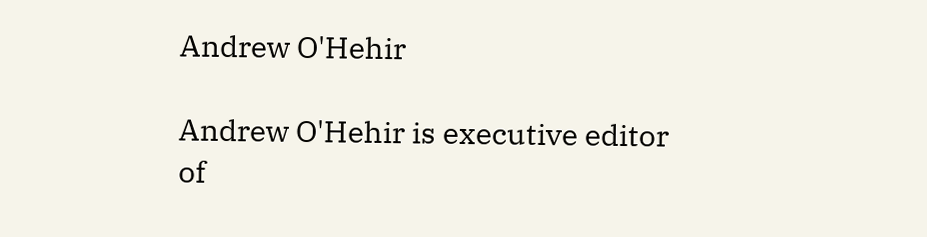Andrew O'Hehir

Andrew O'Hehir is executive editor of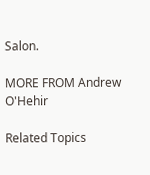Salon.

MORE FROM Andrew O'Hehir

Related Topics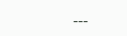---